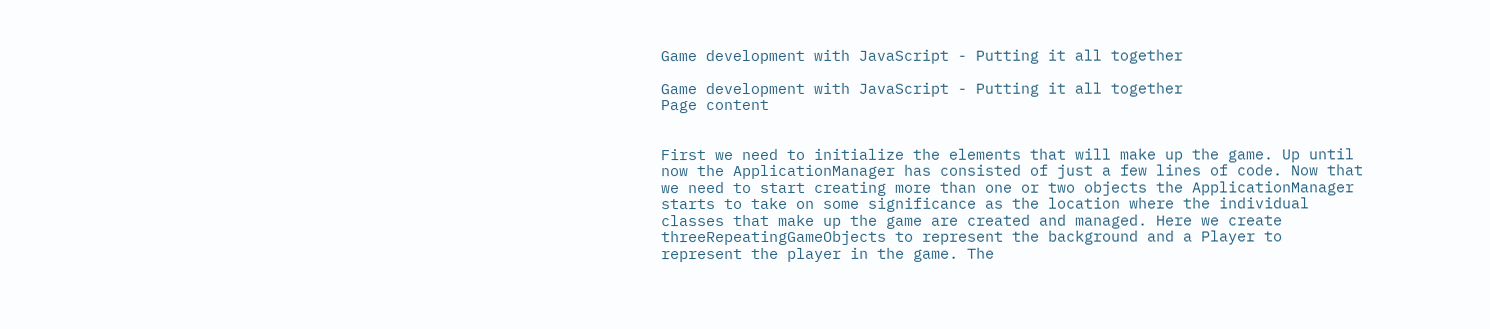Game development with JavaScript - Putting it all together

Game development with JavaScript - Putting it all together
Page content


First we need to initialize the elements that will make up the game. Up until now the ApplicationManager has consisted of just a few lines of code. Now that we need to start creating more than one or two objects the ApplicationManager starts to take on some significance as the location where the individual classes that make up the game are created and managed. Here we create threeRepeatingGameObjects to represent the background and a Player to represent the player in the game. The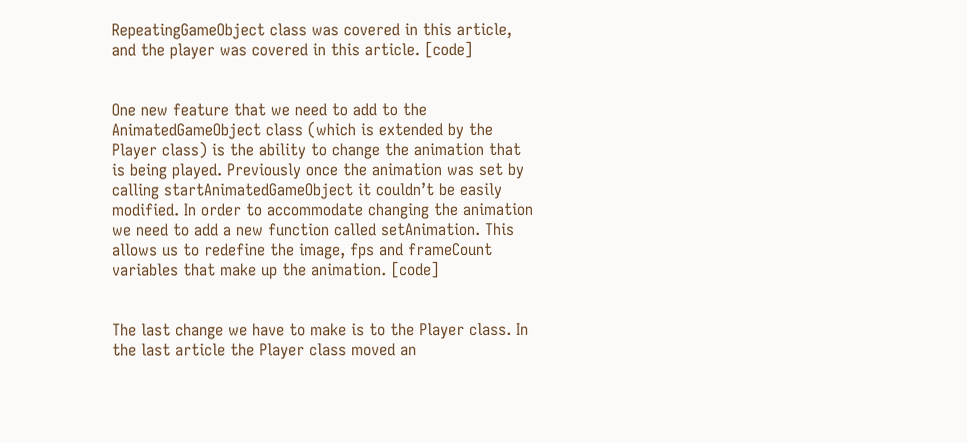RepeatingGameObject class was covered in this article, and the player was covered in this article. [code]


One new feature that we need to add to the AnimatedGameObject class (which is extended by the Player class) is the ability to change the animation that is being played. Previously once the animation was set by calling startAnimatedGameObject it couldn’t be easily modified. In order to accommodate changing the animation we need to add a new function called setAnimation. This allows us to redefine the image, fps and frameCount variables that make up the animation. [code]


The last change we have to make is to the Player class. In the last article the Player class moved an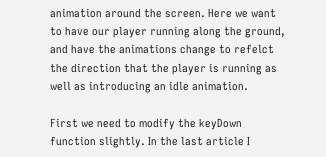animation around the screen. Here we want to have our player running along the ground, and have the animations change to refelct the direction that the player is running as well as introducing an idle animation.

First we need to modify the keyDown function slightly. In the last article I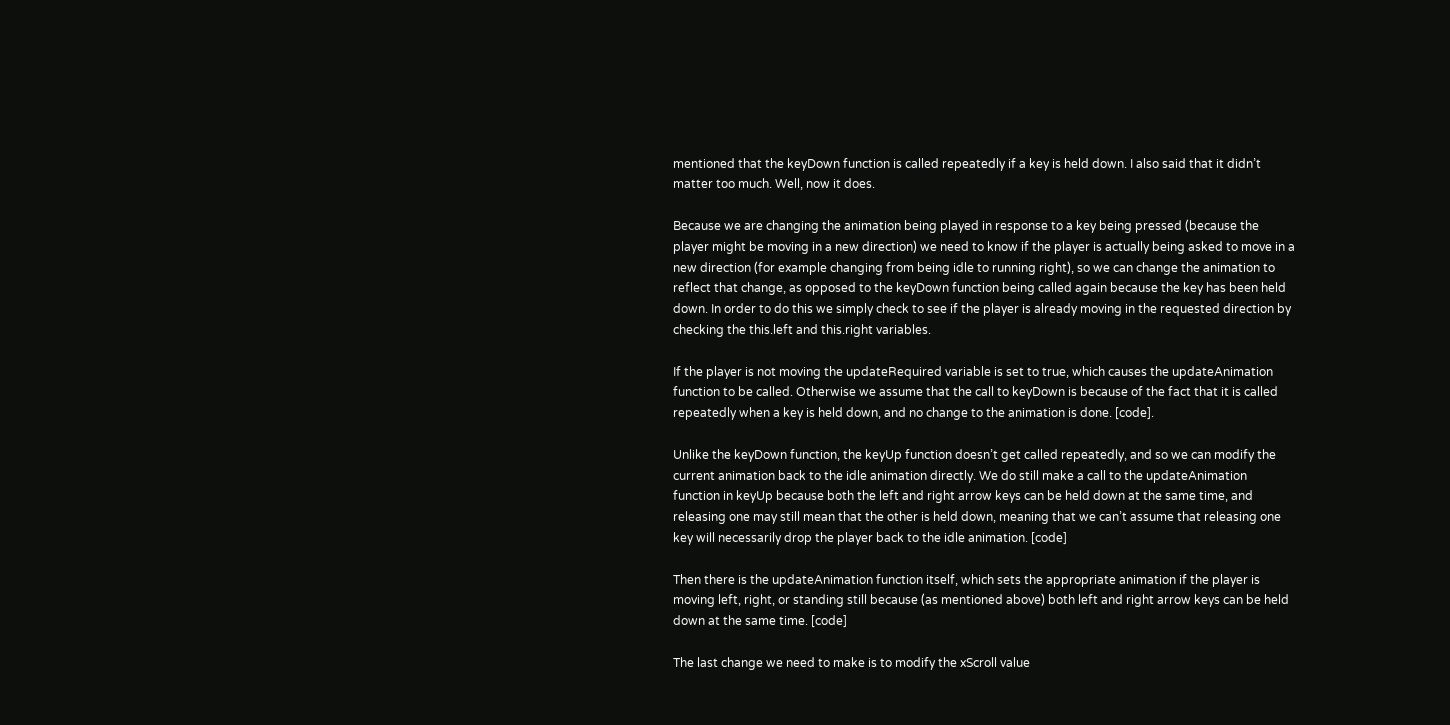mentioned that the keyDown function is called repeatedly if a key is held down. I also said that it didn’t matter too much. Well, now it does.

Because we are changing the animation being played in response to a key being pressed (because the player might be moving in a new direction) we need to know if the player is actually being asked to move in a new direction (for example changing from being idle to running right), so we can change the animation to reflect that change, as opposed to the keyDown function being called again because the key has been held down. In order to do this we simply check to see if the player is already moving in the requested direction by checking the this.left and this.right variables.

If the player is not moving the updateRequired variable is set to true, which causes the updateAnimation function to be called. Otherwise we assume that the call to keyDown is because of the fact that it is called repeatedly when a key is held down, and no change to the animation is done. [code].

Unlike the keyDown function, the keyUp function doesn’t get called repeatedly, and so we can modify the current animation back to the idle animation directly. We do still make a call to the updateAnimation function in keyUp because both the left and right arrow keys can be held down at the same time, and releasing one may still mean that the other is held down, meaning that we can’t assume that releasing one key will necessarily drop the player back to the idle animation. [code]

Then there is the updateAnimation function itself, which sets the appropriate animation if the player is moving left, right, or standing still because (as mentioned above) both left and right arrow keys can be held down at the same time. [code]

The last change we need to make is to modify the xScroll value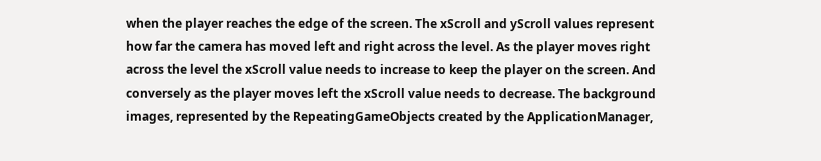when the player reaches the edge of the screen. The xScroll and yScroll values represent how far the camera has moved left and right across the level. As the player moves right across the level the xScroll value needs to increase to keep the player on the screen. And conversely as the player moves left the xScroll value needs to decrease. The background images, represented by the RepeatingGameObjects created by the ApplicationManager,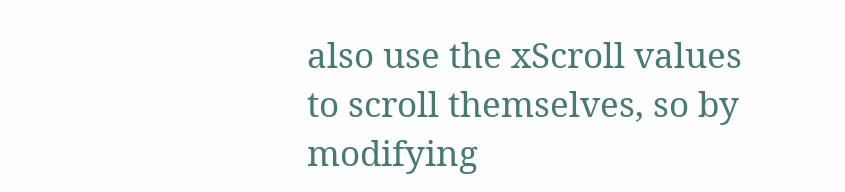also use the xScroll values to scroll themselves, so by modifying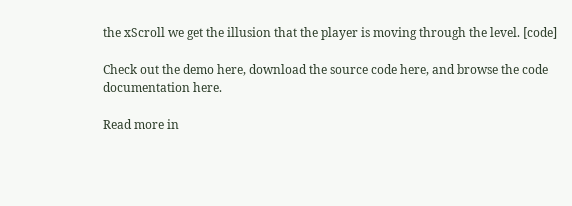the xScroll we get the illusion that the player is moving through the level. [code]

Check out the demo here, download the source code here, and browse the code documentation here.

Read more in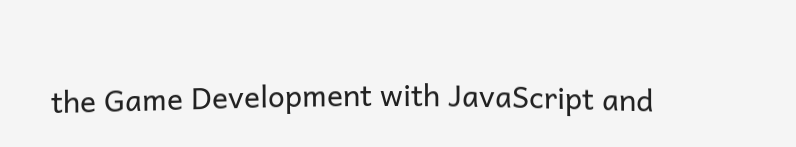the Game Development with JavaScript and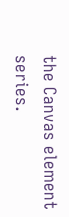the Canvas element series.